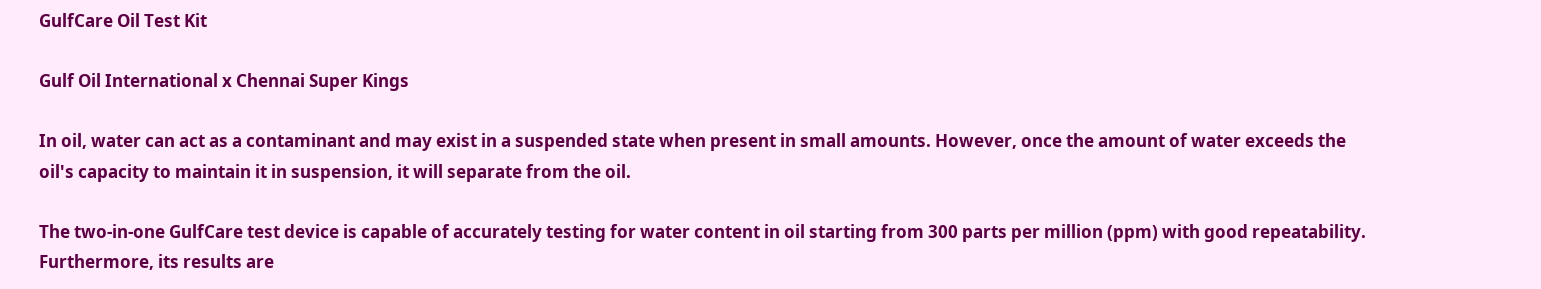GulfCare Oil Test Kit

Gulf Oil International x Chennai Super Kings

In oil, water can act as a contaminant and may exist in a suspended state when present in small amounts. However, once the amount of water exceeds the oil's capacity to maintain it in suspension, it will separate from the oil.

The two-in-one GulfCare test device is capable of accurately testing for water content in oil starting from 300 parts per million (ppm) with good repeatability. Furthermore, its results are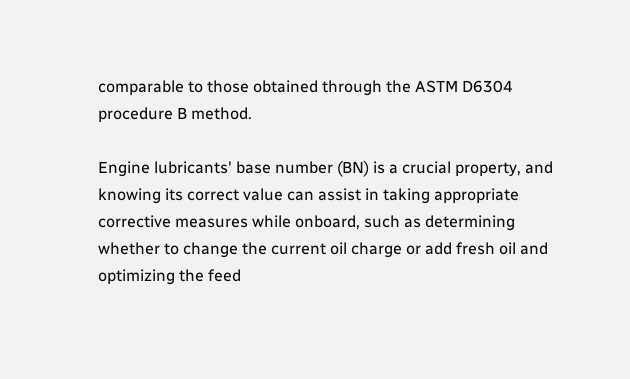comparable to those obtained through the ASTM D6304 procedure B method.

Engine lubricants' base number (BN) is a crucial property, and knowing its correct value can assist in taking appropriate corrective measures while onboard, such as determining whether to change the current oil charge or add fresh oil and optimizing the feed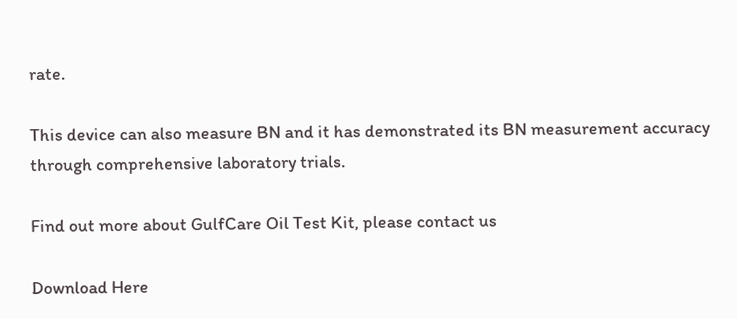rate.

This device can also measure BN and it has demonstrated its BN measurement accuracy through comprehensive laboratory trials.

Find out more about GulfCare Oil Test Kit, please contact us

Download Here